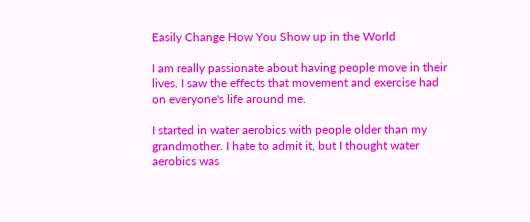Easily Change How You Show up in the World

I am really passionate about having people move in their lives. I saw the effects that movement and exercise had on everyone's life around me.

I started in water aerobics with people older than my grandmother. I hate to admit it, but I thought water aerobics was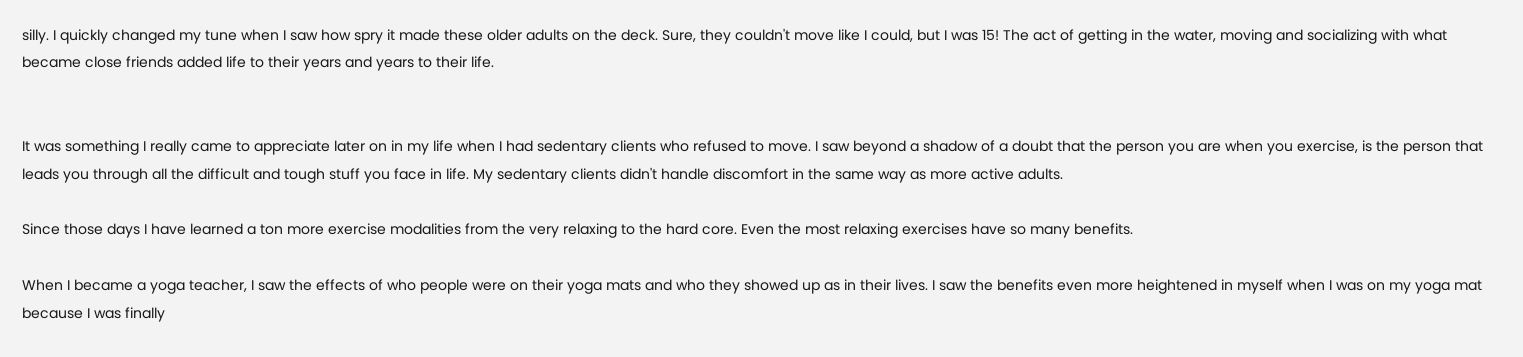silly. I quickly changed my tune when I saw how spry it made these older adults on the deck. Sure, they couldn't move like I could, but I was 15! The act of getting in the water, moving and socializing with what became close friends added life to their years and years to their life.


It was something I really came to appreciate later on in my life when I had sedentary clients who refused to move. I saw beyond a shadow of a doubt that the person you are when you exercise, is the person that leads you through all the difficult and tough stuff you face in life. My sedentary clients didn't handle discomfort in the same way as more active adults.

Since those days I have learned a ton more exercise modalities from the very relaxing to the hard core. Even the most relaxing exercises have so many benefits.

When I became a yoga teacher, I saw the effects of who people were on their yoga mats and who they showed up as in their lives. I saw the benefits even more heightened in myself when I was on my yoga mat because I was finally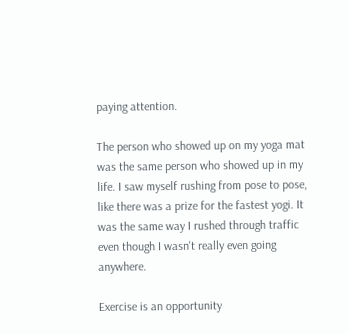paying attention.

The person who showed up on my yoga mat was the same person who showed up in my life. I saw myself rushing from pose to pose, like there was a prize for the fastest yogi. It was the same way I rushed through traffic even though I wasn't really even going anywhere.

Exercise is an opportunity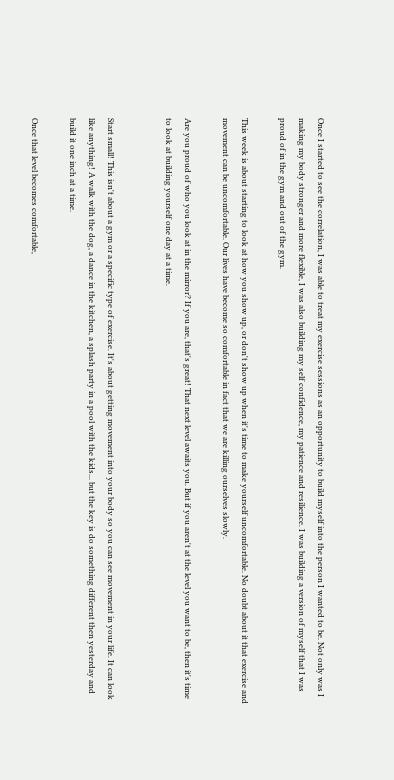Once I started to see the correlation, I was able to treat my exercise sessions as an opportunity to build myself into the person I wanted to be. Not only was I making my body stronger and more flexible, I was also building my self confidence, my patience and resilience. I was building a version of myself that I was proud of in the gym and out of the gym.

This week is about starting to look at how you show up, or don't show up when it's time to make yourself uncomfortable. No doubt about it that exercise and movement can be uncomfortable. Our lives have become so comfortable in fact that we are killing ourselves slowly.

Are you proud of who you look at in the mirror? If you are, that's great! That next level awaits you. But if you aren't at the level you want to be, then it's time to look at building yourself one day at a time.


Start small! This isn't about a gym or a specific type of exercise. It's about getting movement into your body so you can see movement in your life. It can look like anything! A walk with the dog, a dance in the kitchen, a splash party in a pool with the kids... but the key is do something different then yesterday and build it one inch at a time.

Once that level becomes comfortable,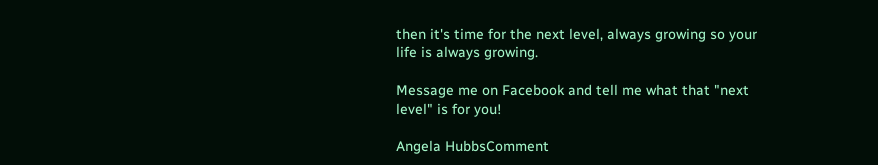then it's time for the next level, always growing so your life is always growing.

Message me on Facebook and tell me what that "next level" is for you!

Angela HubbsComment